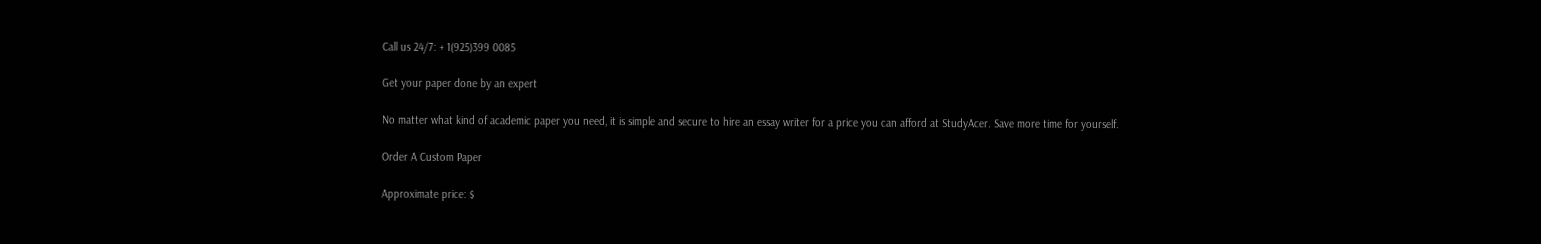Call us 24/7: + 1(925)399 0085

Get your paper done by an expert

No matter what kind of academic paper you need, it is simple and secure to hire an essay writer for a price you can afford at StudyAcer. Save more time for yourself.

Order A Custom Paper

Approximate price: $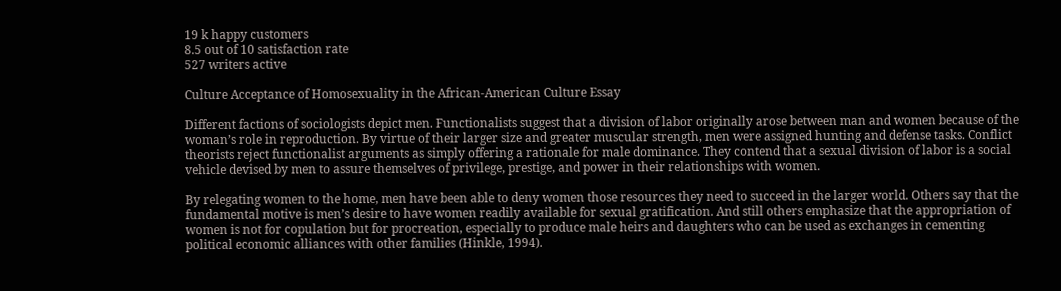19 k happy customers
8.5 out of 10 satisfaction rate
527 writers active

Culture Acceptance of Homosexuality in the African-American Culture Essay

Different factions of sociologists depict men. Functionalists suggest that a division of labor originally arose between man and women because of the woman’s role in reproduction. By virtue of their larger size and greater muscular strength, men were assigned hunting and defense tasks. Conflict theorists reject functionalist arguments as simply offering a rationale for male dominance. They contend that a sexual division of labor is a social vehicle devised by men to assure themselves of privilege, prestige, and power in their relationships with women.

By relegating women to the home, men have been able to deny women those resources they need to succeed in the larger world. Others say that the fundamental motive is men’s desire to have women readily available for sexual gratification. And still others emphasize that the appropriation of women is not for copulation but for procreation, especially to produce male heirs and daughters who can be used as exchanges in cementing political economic alliances with other families (Hinkle, 1994).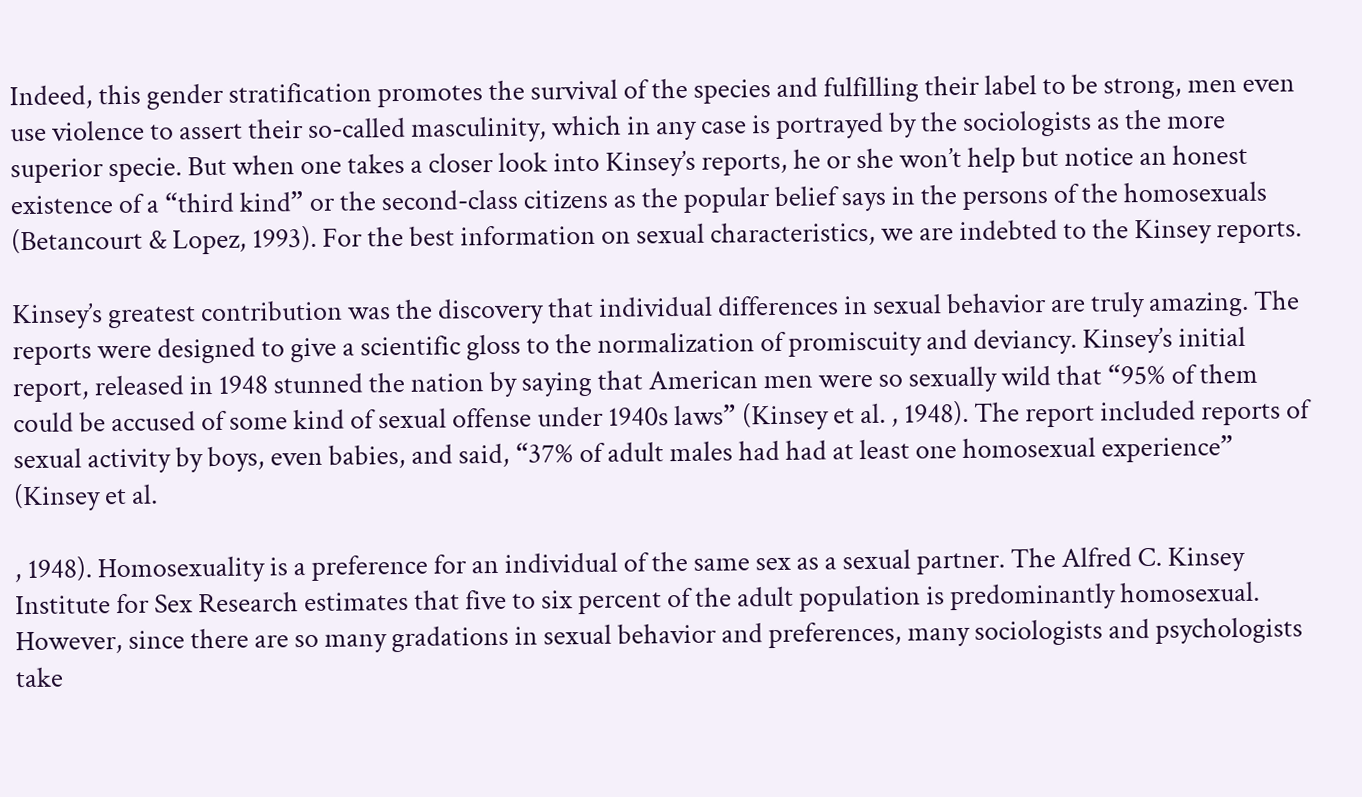Indeed, this gender stratification promotes the survival of the species and fulfilling their label to be strong, men even use violence to assert their so-called masculinity, which in any case is portrayed by the sociologists as the more superior specie. But when one takes a closer look into Kinsey’s reports, he or she won’t help but notice an honest existence of a “third kind” or the second-class citizens as the popular belief says in the persons of the homosexuals (Betancourt & Lopez, 1993). For the best information on sexual characteristics, we are indebted to the Kinsey reports.

Kinsey’s greatest contribution was the discovery that individual differences in sexual behavior are truly amazing. The reports were designed to give a scientific gloss to the normalization of promiscuity and deviancy. Kinsey’s initial report, released in 1948 stunned the nation by saying that American men were so sexually wild that “95% of them could be accused of some kind of sexual offense under 1940s laws” (Kinsey et al. , 1948). The report included reports of sexual activity by boys, even babies, and said, “37% of adult males had had at least one homosexual experience” (Kinsey et al.

, 1948). Homosexuality is a preference for an individual of the same sex as a sexual partner. The Alfred C. Kinsey Institute for Sex Research estimates that five to six percent of the adult population is predominantly homosexual. However, since there are so many gradations in sexual behavior and preferences, many sociologists and psychologists take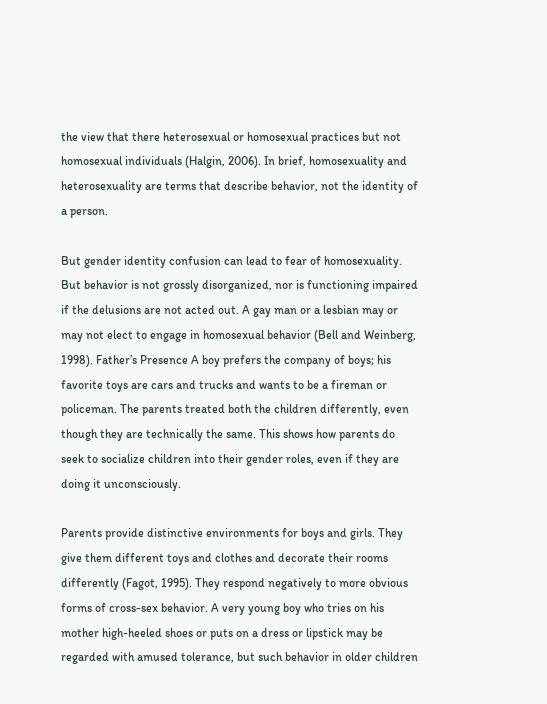the view that there heterosexual or homosexual practices but not homosexual individuals (Halgin, 2006). In brief, homosexuality and heterosexuality are terms that describe behavior, not the identity of a person.

But gender identity confusion can lead to fear of homosexuality. But behavior is not grossly disorganized, nor is functioning impaired if the delusions are not acted out. A gay man or a lesbian may or may not elect to engage in homosexual behavior (Bell and Weinberg, 1998). Father’s Presence A boy prefers the company of boys; his favorite toys are cars and trucks and wants to be a fireman or policeman. The parents treated both the children differently, even though they are technically the same. This shows how parents do seek to socialize children into their gender roles, even if they are doing it unconsciously.

Parents provide distinctive environments for boys and girls. They give them different toys and clothes and decorate their rooms differently (Fagot, 1995). They respond negatively to more obvious forms of cross-sex behavior. A very young boy who tries on his mother high-heeled shoes or puts on a dress or lipstick may be regarded with amused tolerance, but such behavior in older children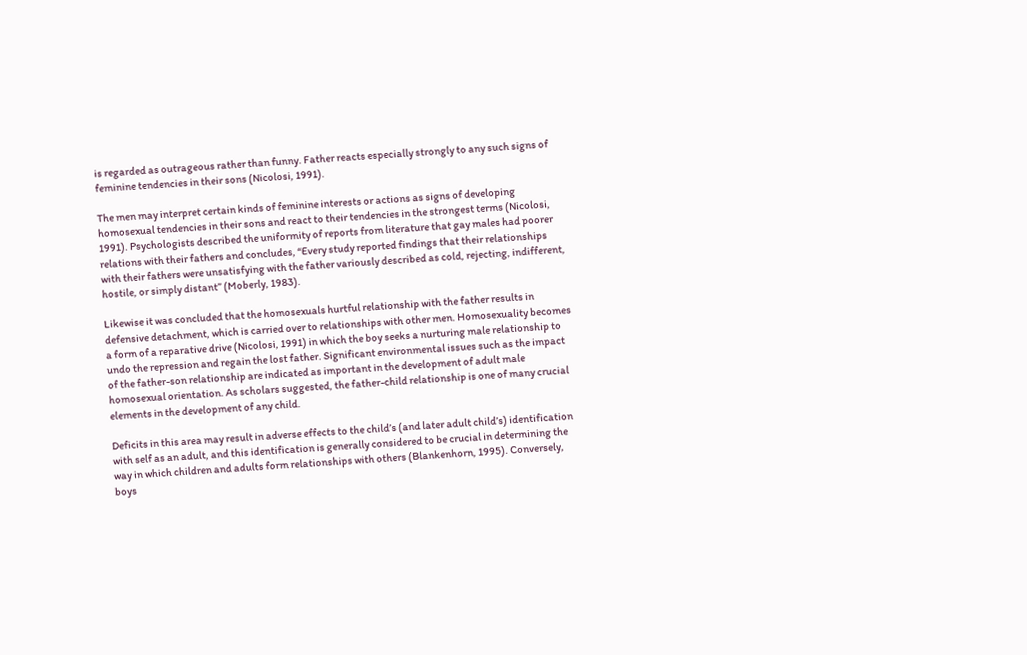is regarded as outrageous rather than funny. Father reacts especially strongly to any such signs of feminine tendencies in their sons (Nicolosi, 1991).

The men may interpret certain kinds of feminine interests or actions as signs of developing homosexual tendencies in their sons and react to their tendencies in the strongest terms (Nicolosi, 1991). Psychologists described the uniformity of reports from literature that gay males had poorer relations with their fathers and concludes, “Every study reported findings that their relationships with their fathers were unsatisfying with the father variously described as cold, rejecting, indifferent, hostile, or simply distant” (Moberly, 1983).

Likewise it was concluded that the homosexuals hurtful relationship with the father results in defensive detachment, which is carried over to relationships with other men. Homosexuality becomes a form of a reparative drive (Nicolosi, 1991) in which the boy seeks a nurturing male relationship to undo the repression and regain the lost father. Significant environmental issues such as the impact of the father-son relationship are indicated as important in the development of adult male homosexual orientation. As scholars suggested, the father-child relationship is one of many crucial elements in the development of any child.

Deficits in this area may result in adverse effects to the child’s (and later adult child’s) identification with self as an adult, and this identification is generally considered to be crucial in determining the way in which children and adults form relationships with others (Blankenhorn, 1995). Conversely, boys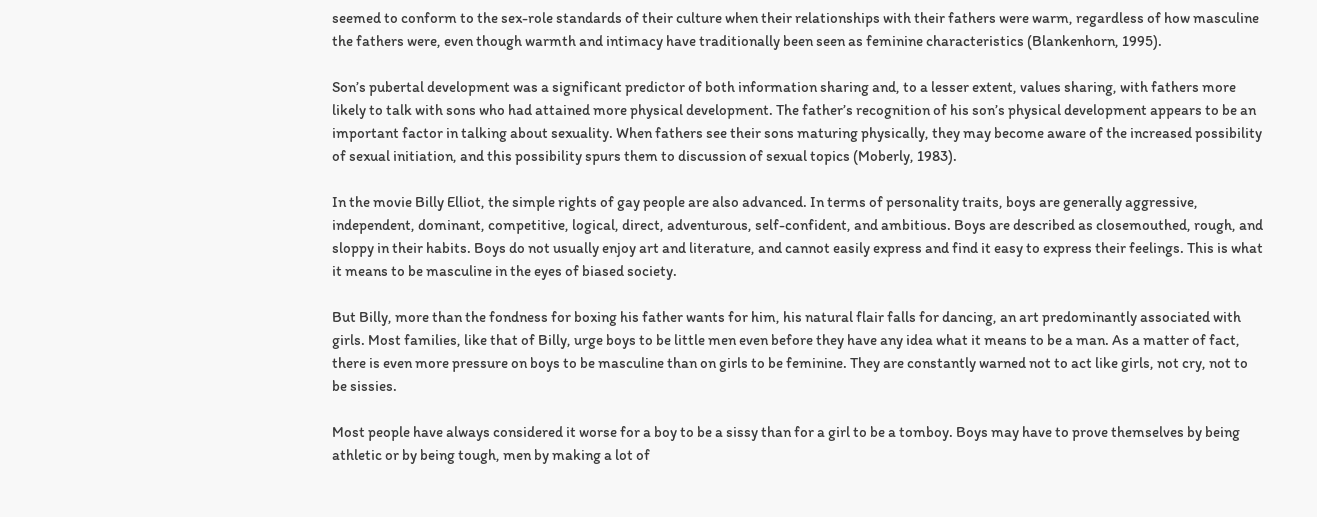seemed to conform to the sex-role standards of their culture when their relationships with their fathers were warm, regardless of how masculine the fathers were, even though warmth and intimacy have traditionally been seen as feminine characteristics (Blankenhorn, 1995).

Son’s pubertal development was a significant predictor of both information sharing and, to a lesser extent, values sharing, with fathers more likely to talk with sons who had attained more physical development. The father’s recognition of his son’s physical development appears to be an important factor in talking about sexuality. When fathers see their sons maturing physically, they may become aware of the increased possibility of sexual initiation, and this possibility spurs them to discussion of sexual topics (Moberly, 1983).

In the movie Billy Elliot, the simple rights of gay people are also advanced. In terms of personality traits, boys are generally aggressive, independent, dominant, competitive, logical, direct, adventurous, self-confident, and ambitious. Boys are described as closemouthed, rough, and sloppy in their habits. Boys do not usually enjoy art and literature, and cannot easily express and find it easy to express their feelings. This is what it means to be masculine in the eyes of biased society.

But Billy, more than the fondness for boxing his father wants for him, his natural flair falls for dancing, an art predominantly associated with girls. Most families, like that of Billy, urge boys to be little men even before they have any idea what it means to be a man. As a matter of fact, there is even more pressure on boys to be masculine than on girls to be feminine. They are constantly warned not to act like girls, not cry, not to be sissies.

Most people have always considered it worse for a boy to be a sissy than for a girl to be a tomboy. Boys may have to prove themselves by being athletic or by being tough, men by making a lot of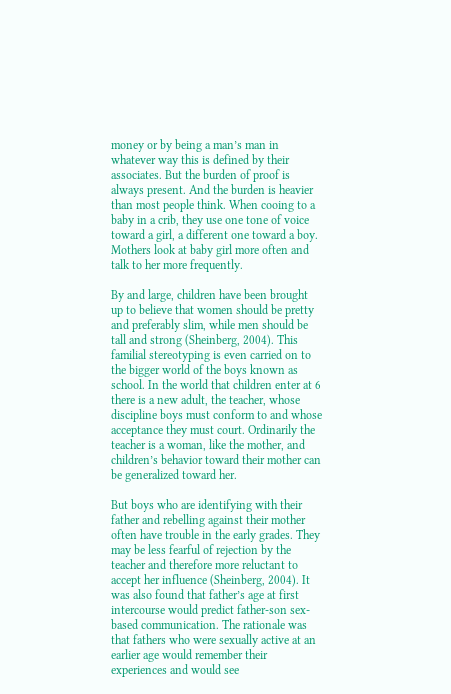money or by being a man’s man in whatever way this is defined by their associates. But the burden of proof is always present. And the burden is heavier than most people think. When cooing to a baby in a crib, they use one tone of voice toward a girl, a different one toward a boy. Mothers look at baby girl more often and talk to her more frequently.

By and large, children have been brought up to believe that women should be pretty and preferably slim, while men should be tall and strong (Sheinberg, 2004). This familial stereotyping is even carried on to the bigger world of the boys known as school. In the world that children enter at 6 there is a new adult, the teacher, whose discipline boys must conform to and whose acceptance they must court. Ordinarily the teacher is a woman, like the mother, and children’s behavior toward their mother can be generalized toward her.

But boys who are identifying with their father and rebelling against their mother often have trouble in the early grades. They may be less fearful of rejection by the teacher and therefore more reluctant to accept her influence (Sheinberg, 2004). It was also found that father’s age at first intercourse would predict father-son sex-based communication. The rationale was that fathers who were sexually active at an earlier age would remember their experiences and would see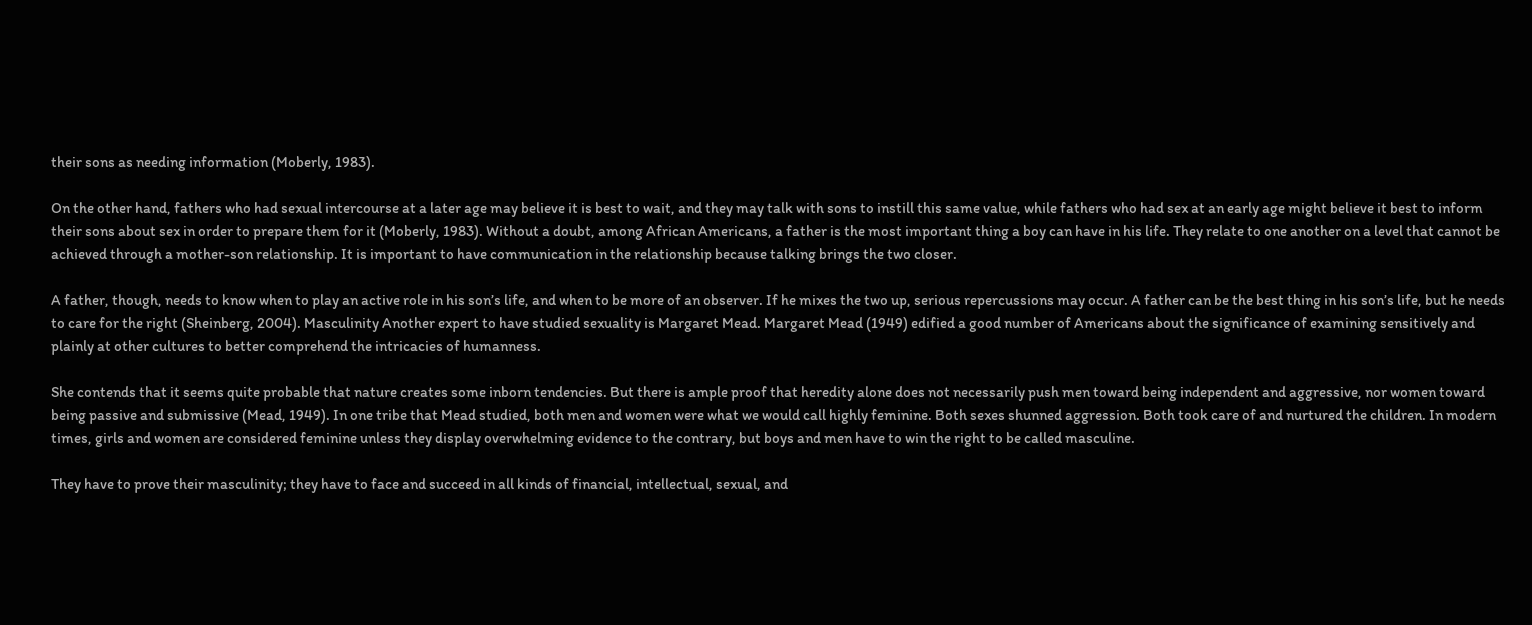their sons as needing information (Moberly, 1983).

On the other hand, fathers who had sexual intercourse at a later age may believe it is best to wait, and they may talk with sons to instill this same value, while fathers who had sex at an early age might believe it best to inform their sons about sex in order to prepare them for it (Moberly, 1983). Without a doubt, among African Americans, a father is the most important thing a boy can have in his life. They relate to one another on a level that cannot be achieved through a mother-son relationship. It is important to have communication in the relationship because talking brings the two closer.

A father, though, needs to know when to play an active role in his son’s life, and when to be more of an observer. If he mixes the two up, serious repercussions may occur. A father can be the best thing in his son’s life, but he needs to care for the right (Sheinberg, 2004). Masculinity Another expert to have studied sexuality is Margaret Mead. Margaret Mead (1949) edified a good number of Americans about the significance of examining sensitively and plainly at other cultures to better comprehend the intricacies of humanness.

She contends that it seems quite probable that nature creates some inborn tendencies. But there is ample proof that heredity alone does not necessarily push men toward being independent and aggressive, nor women toward being passive and submissive (Mead, 1949). In one tribe that Mead studied, both men and women were what we would call highly feminine. Both sexes shunned aggression. Both took care of and nurtured the children. In modern times, girls and women are considered feminine unless they display overwhelming evidence to the contrary, but boys and men have to win the right to be called masculine.

They have to prove their masculinity; they have to face and succeed in all kinds of financial, intellectual, sexual, and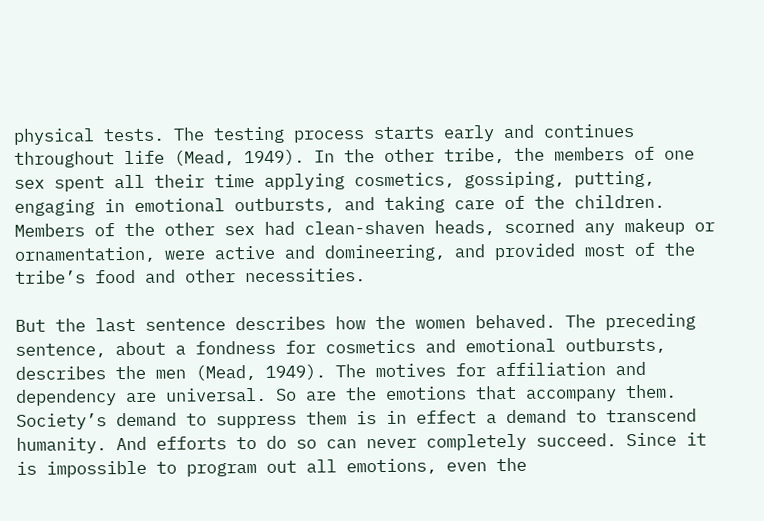physical tests. The testing process starts early and continues throughout life (Mead, 1949). In the other tribe, the members of one sex spent all their time applying cosmetics, gossiping, putting, engaging in emotional outbursts, and taking care of the children. Members of the other sex had clean-shaven heads, scorned any makeup or ornamentation, were active and domineering, and provided most of the tribe’s food and other necessities.

But the last sentence describes how the women behaved. The preceding sentence, about a fondness for cosmetics and emotional outbursts, describes the men (Mead, 1949). The motives for affiliation and dependency are universal. So are the emotions that accompany them. Society’s demand to suppress them is in effect a demand to transcend humanity. And efforts to do so can never completely succeed. Since it is impossible to program out all emotions, even the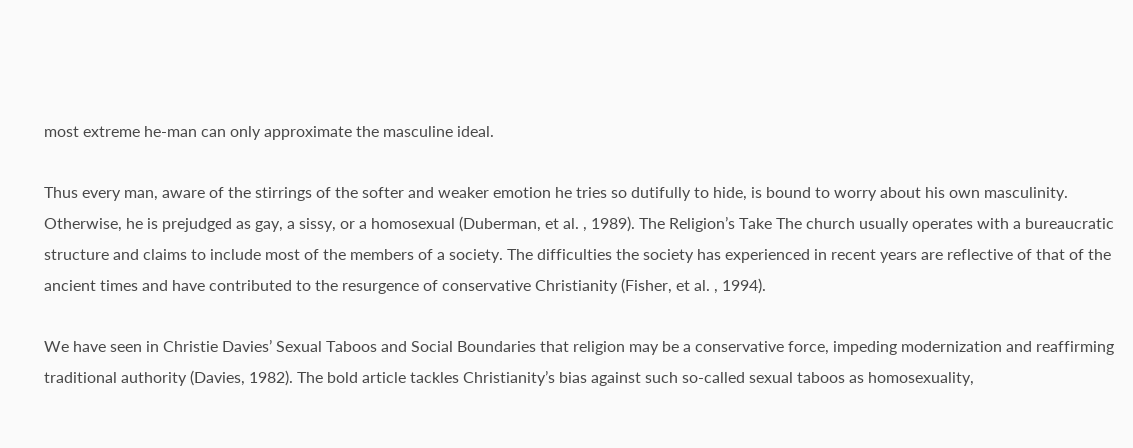most extreme he-man can only approximate the masculine ideal.

Thus every man, aware of the stirrings of the softer and weaker emotion he tries so dutifully to hide, is bound to worry about his own masculinity. Otherwise, he is prejudged as gay, a sissy, or a homosexual (Duberman, et al. , 1989). The Religion’s Take The church usually operates with a bureaucratic structure and claims to include most of the members of a society. The difficulties the society has experienced in recent years are reflective of that of the ancient times and have contributed to the resurgence of conservative Christianity (Fisher, et al. , 1994).

We have seen in Christie Davies’ Sexual Taboos and Social Boundaries that religion may be a conservative force, impeding modernization and reaffirming traditional authority (Davies, 1982). The bold article tackles Christianity’s bias against such so-called sexual taboos as homosexuality,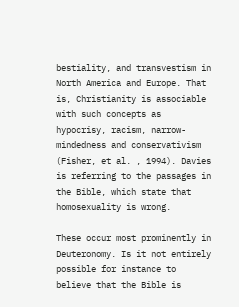bestiality, and transvestism in North America and Europe. That is, Christianity is associable with such concepts as hypocrisy, racism, narrow-mindedness and conservativism (Fisher, et al. , 1994). Davies is referring to the passages in the Bible, which state that homosexuality is wrong.

These occur most prominently in Deuteronomy. Is it not entirely possible for instance to believe that the Bible is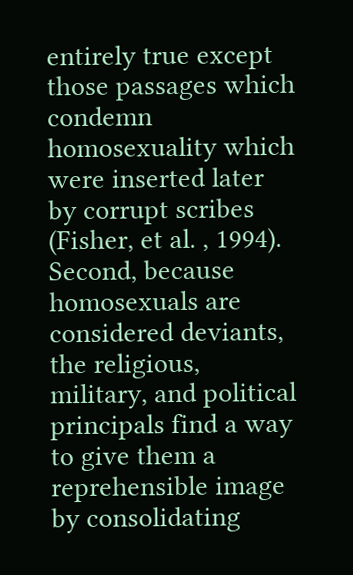entirely true except those passages which condemn homosexuality which were inserted later by corrupt scribes (Fisher, et al. , 1994). Second, because homosexuals are considered deviants, the religious, military, and political principals find a way to give them a reprehensible image by consolidating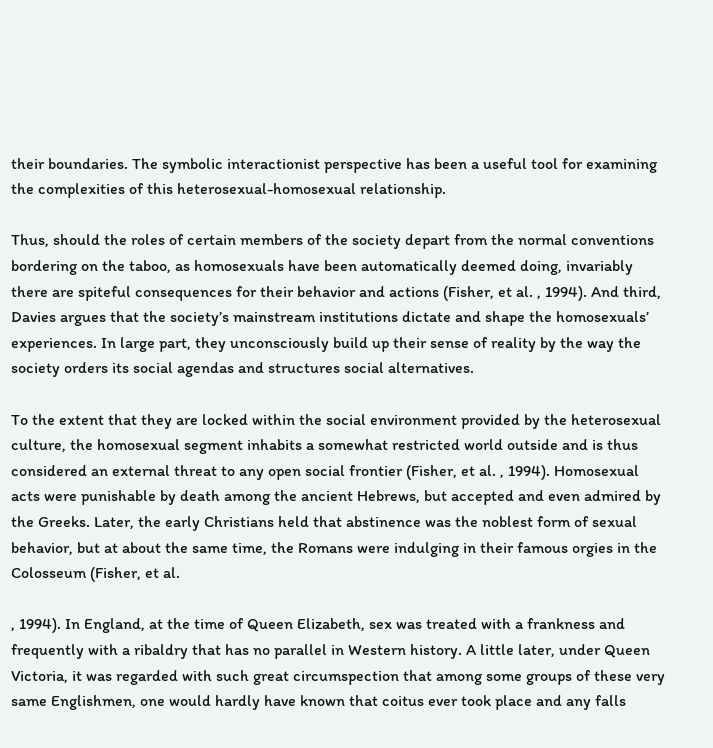their boundaries. The symbolic interactionist perspective has been a useful tool for examining the complexities of this heterosexual-homosexual relationship.

Thus, should the roles of certain members of the society depart from the normal conventions bordering on the taboo, as homosexuals have been automatically deemed doing, invariably there are spiteful consequences for their behavior and actions (Fisher, et al. , 1994). And third, Davies argues that the society’s mainstream institutions dictate and shape the homosexuals’ experiences. In large part, they unconsciously build up their sense of reality by the way the society orders its social agendas and structures social alternatives.

To the extent that they are locked within the social environment provided by the heterosexual culture, the homosexual segment inhabits a somewhat restricted world outside and is thus considered an external threat to any open social frontier (Fisher, et al. , 1994). Homosexual acts were punishable by death among the ancient Hebrews, but accepted and even admired by the Greeks. Later, the early Christians held that abstinence was the noblest form of sexual behavior, but at about the same time, the Romans were indulging in their famous orgies in the Colosseum (Fisher, et al.

, 1994). In England, at the time of Queen Elizabeth, sex was treated with a frankness and frequently with a ribaldry that has no parallel in Western history. A little later, under Queen Victoria, it was regarded with such great circumspection that among some groups of these very same Englishmen, one would hardly have known that coitus ever took place and any falls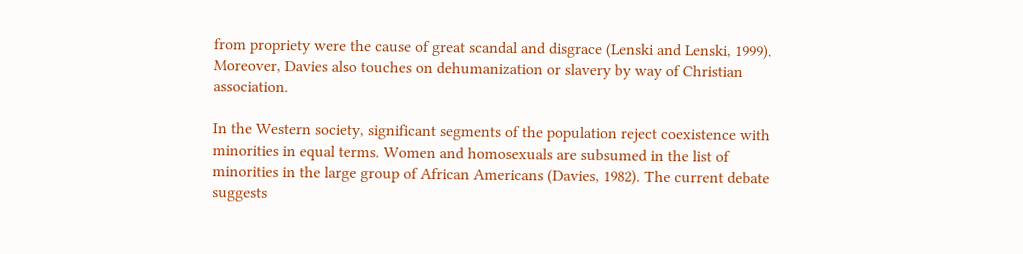from propriety were the cause of great scandal and disgrace (Lenski and Lenski, 1999). Moreover, Davies also touches on dehumanization or slavery by way of Christian association.

In the Western society, significant segments of the population reject coexistence with minorities in equal terms. Women and homosexuals are subsumed in the list of minorities in the large group of African Americans (Davies, 1982). The current debate suggests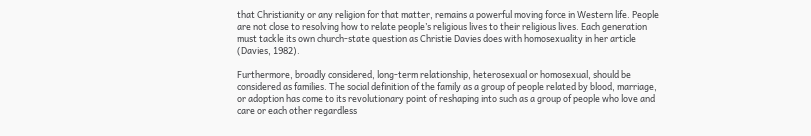that Christianity or any religion for that matter, remains a powerful moving force in Western life. People are not close to resolving how to relate people’s religious lives to their religious lives. Each generation must tackle its own church-state question as Christie Davies does with homosexuality in her article (Davies, 1982).

Furthermore, broadly considered, long-term relationship, heterosexual or homosexual, should be considered as families. The social definition of the family as a group of people related by blood, marriage, or adoption has come to its revolutionary point of reshaping into such as a group of people who love and care or each other regardless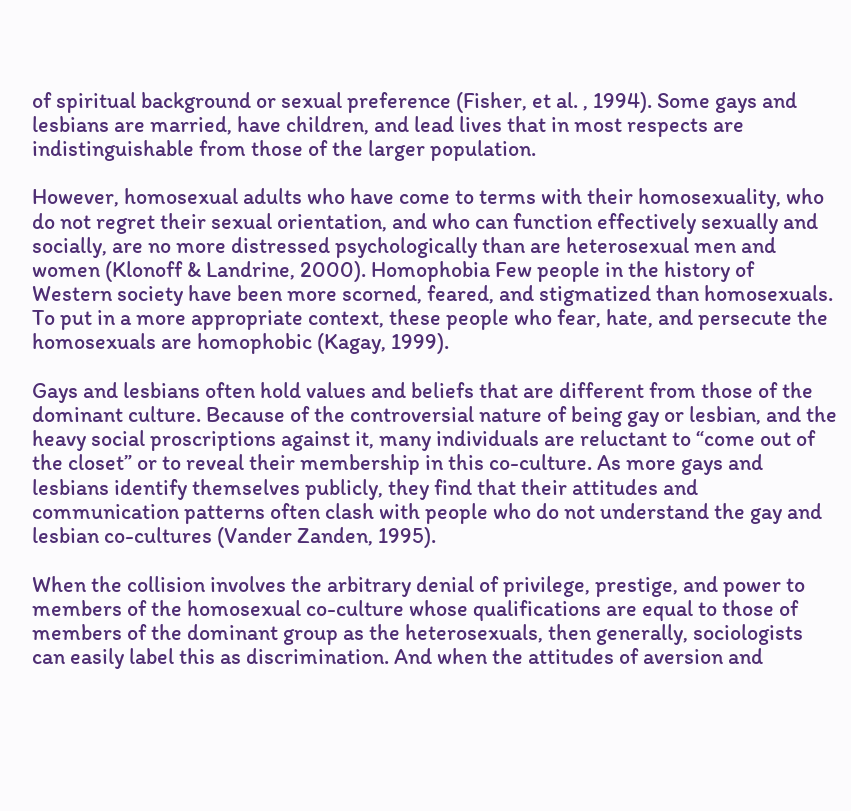of spiritual background or sexual preference (Fisher, et al. , 1994). Some gays and lesbians are married, have children, and lead lives that in most respects are indistinguishable from those of the larger population.

However, homosexual adults who have come to terms with their homosexuality, who do not regret their sexual orientation, and who can function effectively sexually and socially, are no more distressed psychologically than are heterosexual men and women (Klonoff & Landrine, 2000). Homophobia Few people in the history of Western society have been more scorned, feared, and stigmatized than homosexuals. To put in a more appropriate context, these people who fear, hate, and persecute the homosexuals are homophobic (Kagay, 1999).

Gays and lesbians often hold values and beliefs that are different from those of the dominant culture. Because of the controversial nature of being gay or lesbian, and the heavy social proscriptions against it, many individuals are reluctant to “come out of the closet” or to reveal their membership in this co-culture. As more gays and lesbians identify themselves publicly, they find that their attitudes and communication patterns often clash with people who do not understand the gay and lesbian co-cultures (Vander Zanden, 1995).

When the collision involves the arbitrary denial of privilege, prestige, and power to members of the homosexual co-culture whose qualifications are equal to those of members of the dominant group as the heterosexuals, then generally, sociologists can easily label this as discrimination. And when the attitudes of aversion and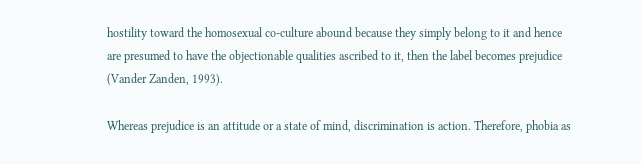hostility toward the homosexual co-culture abound because they simply belong to it and hence are presumed to have the objectionable qualities ascribed to it, then the label becomes prejudice (Vander Zanden, 1993).

Whereas prejudice is an attitude or a state of mind, discrimination is action. Therefore, phobia as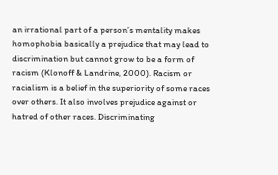an irrational part of a person’s mentality makes homophobia basically a prejudice that may lead to discrimination but cannot grow to be a form of racism (Klonoff & Landrine, 2000). Racism or racialism is a belief in the superiority of some races over others. It also involves prejudice against or hatred of other races. Discriminating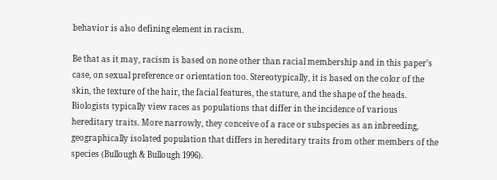behavior is also defining element in racism.

Be that as it may, racism is based on none other than racial membership and in this paper’s case, on sexual preference or orientation too. Stereotypically, it is based on the color of the skin, the texture of the hair, the facial features, the stature, and the shape of the heads. Biologists typically view races as populations that differ in the incidence of various hereditary traits. More narrowly, they conceive of a race or subspecies as an inbreeding, geographically isolated population that differs in hereditary traits from other members of the species (Bullough & Bullough 1996).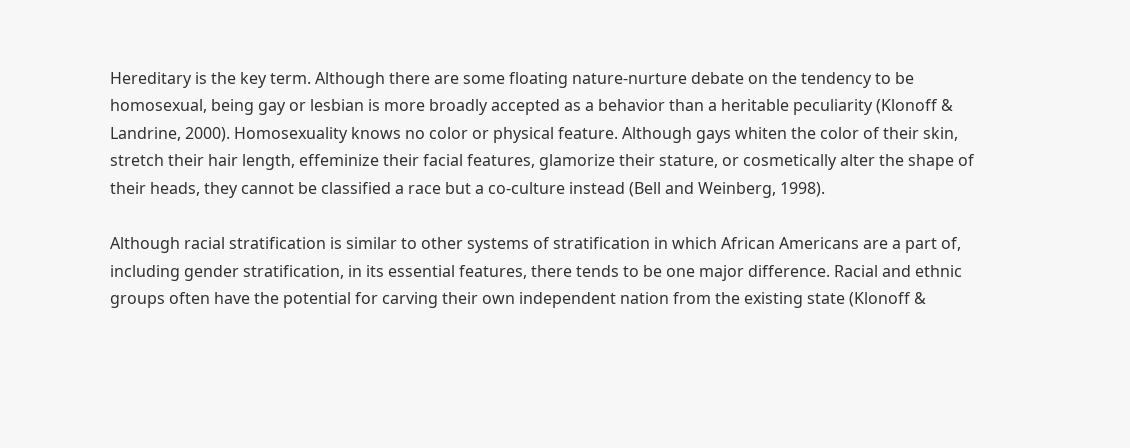Hereditary is the key term. Although there are some floating nature-nurture debate on the tendency to be homosexual, being gay or lesbian is more broadly accepted as a behavior than a heritable peculiarity (Klonoff & Landrine, 2000). Homosexuality knows no color or physical feature. Although gays whiten the color of their skin, stretch their hair length, effeminize their facial features, glamorize their stature, or cosmetically alter the shape of their heads, they cannot be classified a race but a co-culture instead (Bell and Weinberg, 1998).

Although racial stratification is similar to other systems of stratification in which African Americans are a part of, including gender stratification, in its essential features, there tends to be one major difference. Racial and ethnic groups often have the potential for carving their own independent nation from the existing state (Klonoff &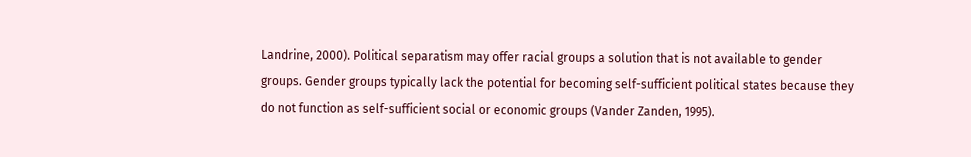Landrine, 2000). Political separatism may offer racial groups a solution that is not available to gender groups. Gender groups typically lack the potential for becoming self-sufficient political states because they do not function as self-sufficient social or economic groups (Vander Zanden, 1995).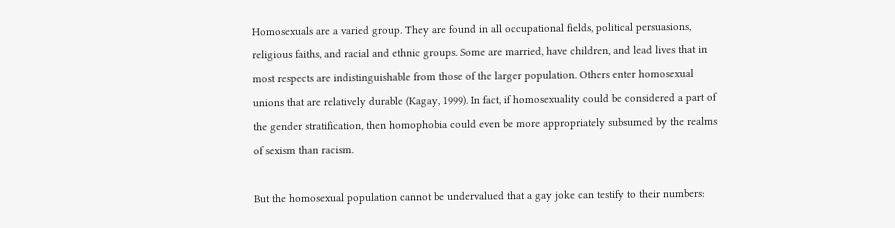Homosexuals are a varied group. They are found in all occupational fields, political persuasions, religious faiths, and racial and ethnic groups. Some are married, have children, and lead lives that in most respects are indistinguishable from those of the larger population. Others enter homosexual unions that are relatively durable (Kagay, 1999). In fact, if homosexuality could be considered a part of the gender stratification, then homophobia could even be more appropriately subsumed by the realms of sexism than racism.

But the homosexual population cannot be undervalued that a gay joke can testify to their numbers: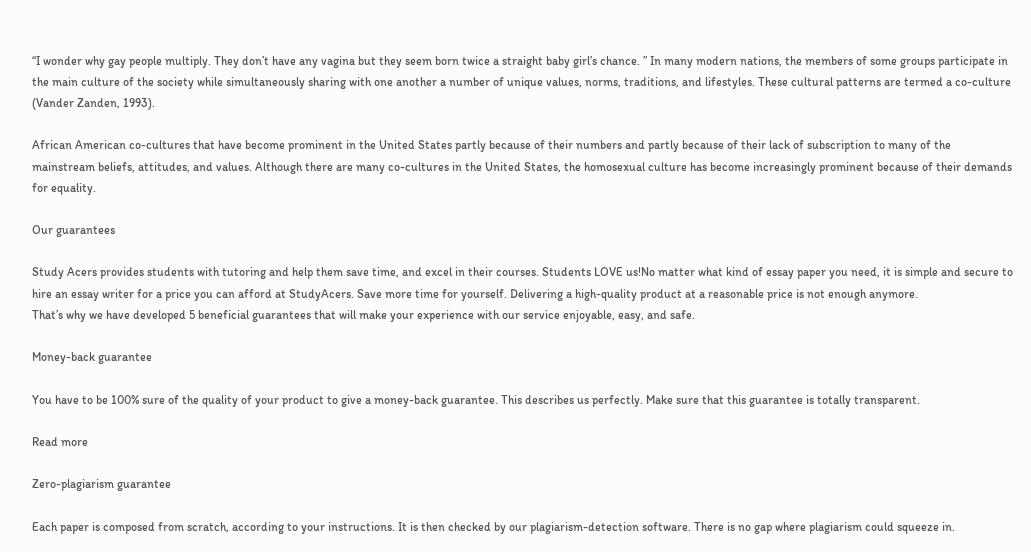“I wonder why gay people multiply. They don’t have any vagina but they seem born twice a straight baby girl’s chance. ” In many modern nations, the members of some groups participate in the main culture of the society while simultaneously sharing with one another a number of unique values, norms, traditions, and lifestyles. These cultural patterns are termed a co-culture (Vander Zanden, 1993).

African American co-cultures that have become prominent in the United States partly because of their numbers and partly because of their lack of subscription to many of the mainstream beliefs, attitudes, and values. Although there are many co-cultures in the United States, the homosexual culture has become increasingly prominent because of their demands for equality.

Our guarantees

Study Acers provides students with tutoring and help them save time, and excel in their courses. Students LOVE us!No matter what kind of essay paper you need, it is simple and secure to hire an essay writer for a price you can afford at StudyAcers. Save more time for yourself. Delivering a high-quality product at a reasonable price is not enough anymore.
That’s why we have developed 5 beneficial guarantees that will make your experience with our service enjoyable, easy, and safe.

Money-back guarantee

You have to be 100% sure of the quality of your product to give a money-back guarantee. This describes us perfectly. Make sure that this guarantee is totally transparent.

Read more

Zero-plagiarism guarantee

Each paper is composed from scratch, according to your instructions. It is then checked by our plagiarism-detection software. There is no gap where plagiarism could squeeze in.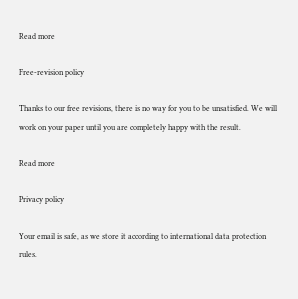Read more

Free-revision policy

Thanks to our free revisions, there is no way for you to be unsatisfied. We will work on your paper until you are completely happy with the result.

Read more

Privacy policy

Your email is safe, as we store it according to international data protection rules.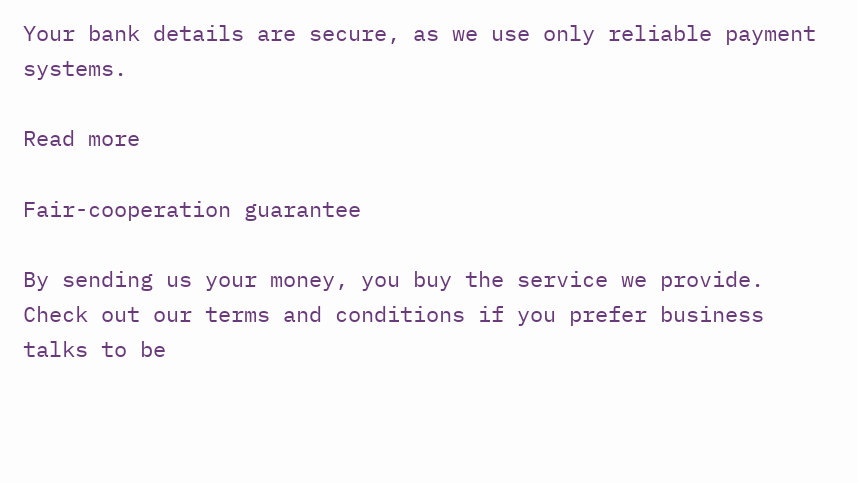Your bank details are secure, as we use only reliable payment systems.

Read more

Fair-cooperation guarantee

By sending us your money, you buy the service we provide. Check out our terms and conditions if you prefer business talks to be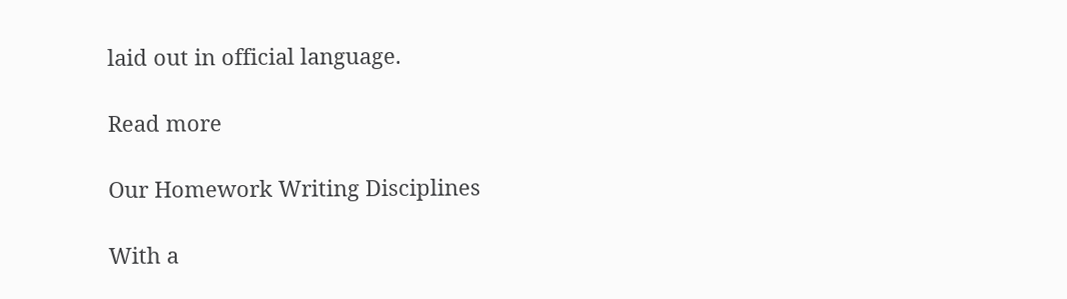laid out in official language.

Read more

Our Homework Writing Disciplines

With a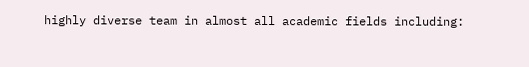highly diverse team in almost all academic fields including: